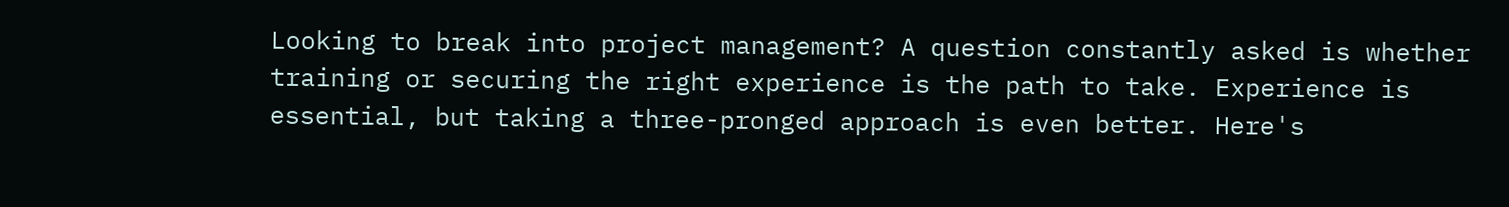Looking to break into project management? A question constantly asked is whether training or securing the right experience is the path to take. Experience is essential, but taking a three-pronged approach is even better. Here's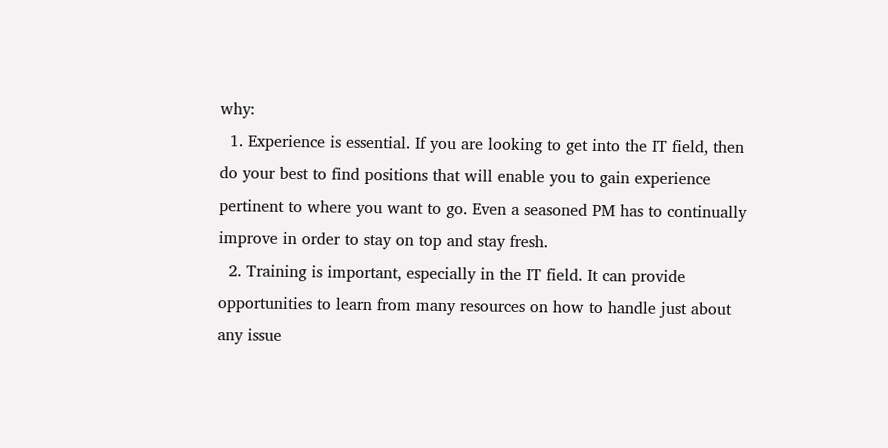why:
  1. Experience is essential. If you are looking to get into the IT field, then do your best to find positions that will enable you to gain experience pertinent to where you want to go. Even a seasoned PM has to continually improve in order to stay on top and stay fresh.
  2. Training is important, especially in the IT field. It can provide opportunities to learn from many resources on how to handle just about any issue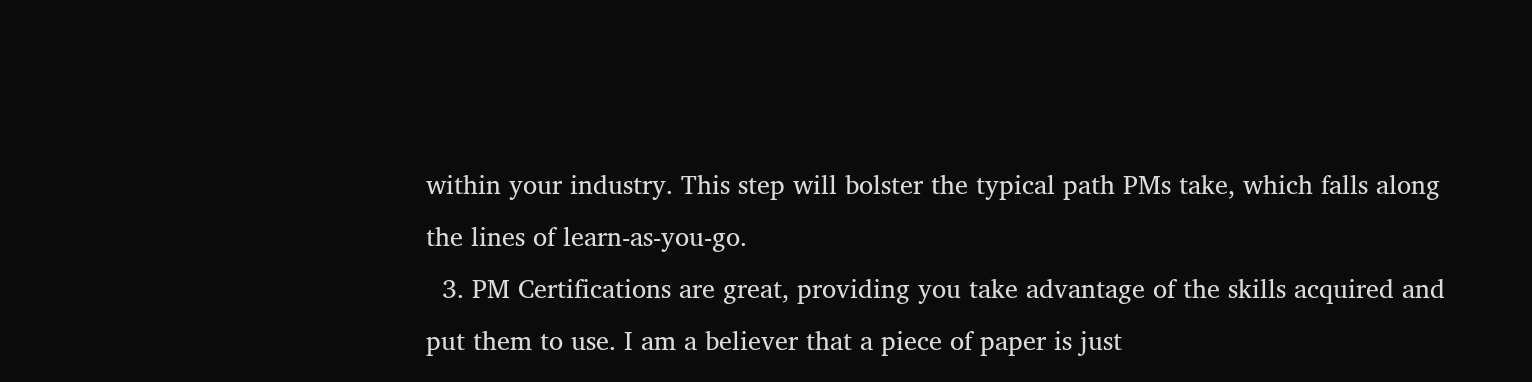within your industry. This step will bolster the typical path PMs take, which falls along the lines of learn-as-you-go.
  3. PM Certifications are great, providing you take advantage of the skills acquired and put them to use. I am a believer that a piece of paper is just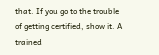that. If you go to the trouble of getting certified, show it. A trained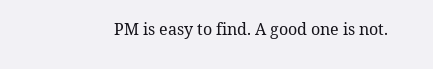PM is easy to find. A good one is not.